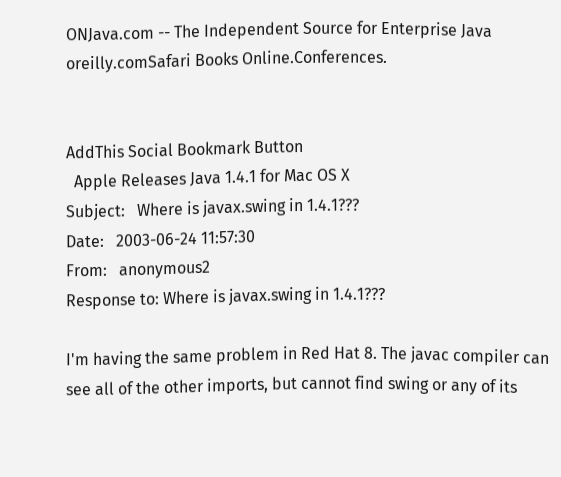ONJava.com -- The Independent Source for Enterprise Java
oreilly.comSafari Books Online.Conferences.


AddThis Social Bookmark Button
  Apple Releases Java 1.4.1 for Mac OS X
Subject:   Where is javax.swing in 1.4.1???
Date:   2003-06-24 11:57:30
From:   anonymous2
Response to: Where is javax.swing in 1.4.1???

I'm having the same problem in Red Hat 8. The javac compiler can see all of the other imports, but cannot find swing or any of its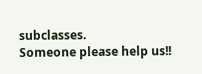subclasses.
Someone please help us!!